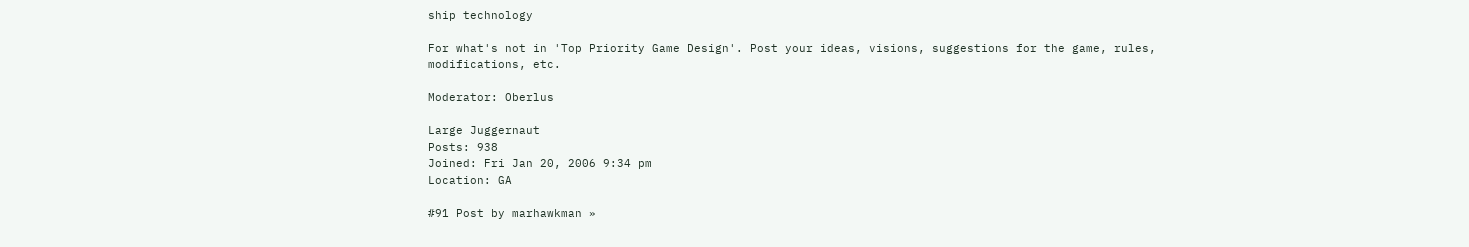ship technology

For what's not in 'Top Priority Game Design'. Post your ideas, visions, suggestions for the game, rules, modifications, etc.

Moderator: Oberlus

Large Juggernaut
Posts: 938
Joined: Fri Jan 20, 2006 9:34 pm
Location: GA

#91 Post by marhawkman »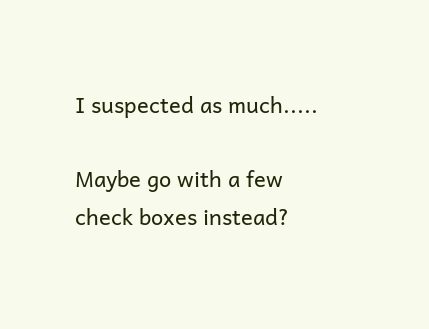I suspected as much.....

Maybe go with a few check boxes instead?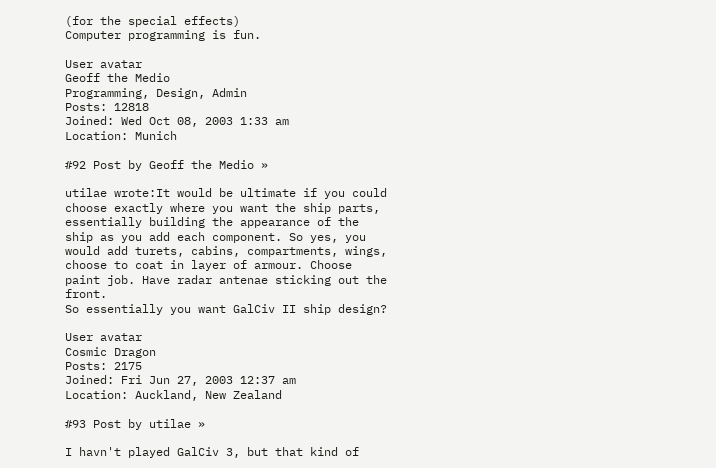(for the special effects)
Computer programming is fun.

User avatar
Geoff the Medio
Programming, Design, Admin
Posts: 12818
Joined: Wed Oct 08, 2003 1:33 am
Location: Munich

#92 Post by Geoff the Medio »

utilae wrote:It would be ultimate if you could choose exactly where you want the ship parts, essentially building the appearance of the ship as you add each component. So yes, you would add turets, cabins, compartments, wings, choose to coat in layer of armour. Choose paint job. Have radar antenae sticking out the front.
So essentially you want GalCiv II ship design?

User avatar
Cosmic Dragon
Posts: 2175
Joined: Fri Jun 27, 2003 12:37 am
Location: Auckland, New Zealand

#93 Post by utilae »

I havn't played GalCiv 3, but that kind of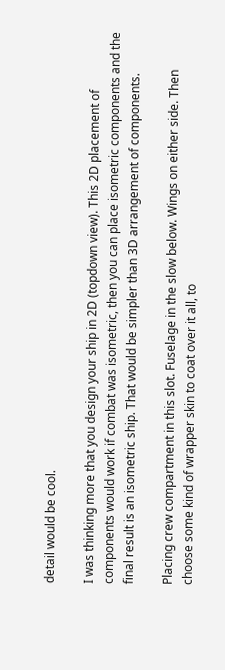detail would be cool.

I was thinking more that you design your ship in 2D (topdown view). This 2D placement of components would work if combat was isometric, then you can place isometric components and the final result is an isometric ship. That would be simpler than 3D arrangement of components.

Placing crew compartment in this slot. Fuselage in the slow below. Wings on either side. Then choose some kind of wrapper skin to coat over it all, to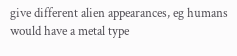give different alien appearances, eg humans would have a metal type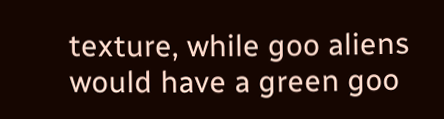texture, while goo aliens would have a green goo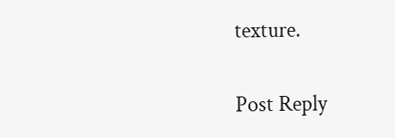texture.

Post Reply